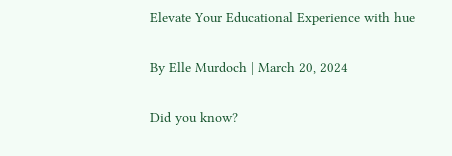Elevate Your Educational Experience with hue

By Elle Murdoch | March 20, 2024

Did you know?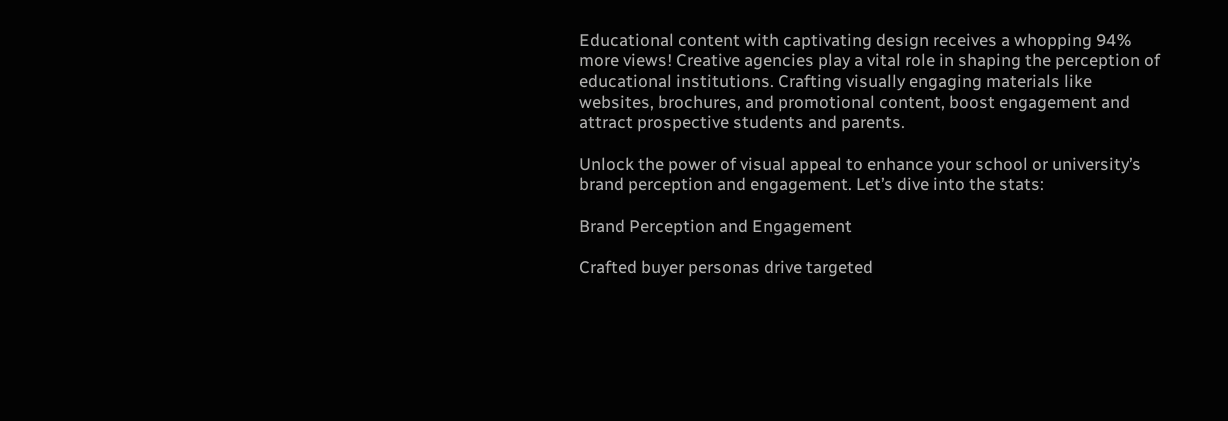Educational content with captivating design receives a whopping 94% more views! Creative agencies play a vital role in shaping the perception of educational institutions. Crafting visually engaging materials like websites, brochures, and promotional content, boost engagement and attract prospective students and parents.

Unlock the power of visual appeal to enhance your school or university’s brand perception and engagement. Let’s dive into the stats:

Brand Perception and Engagement

Crafted buyer personas drive targeted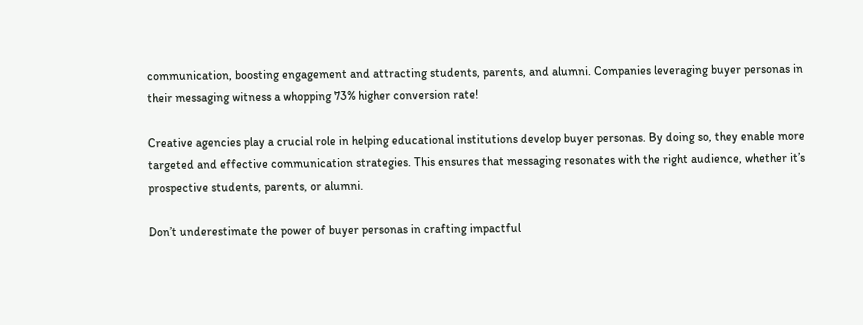communication, boosting engagement and attracting students, parents, and alumni. Companies leveraging buyer personas in their messaging witness a whopping 73% higher conversion rate!

Creative agencies play a crucial role in helping educational institutions develop buyer personas. By doing so, they enable more targeted and effective communication strategies. This ensures that messaging resonates with the right audience, whether it’s prospective students, parents, or alumni.

Don’t underestimate the power of buyer personas in crafting impactful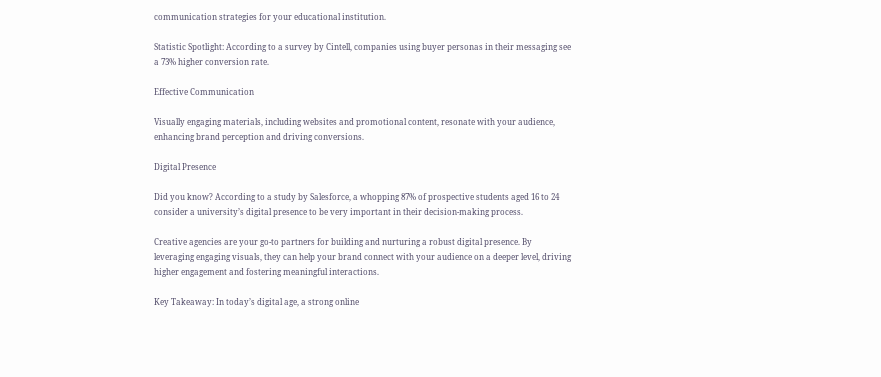communication strategies for your educational institution.

Statistic Spotlight: According to a survey by Cintell, companies using buyer personas in their messaging see a 73% higher conversion rate.

Effective Communication

Visually engaging materials, including websites and promotional content, resonate with your audience, enhancing brand perception and driving conversions.

Digital Presence

Did you know? According to a study by Salesforce, a whopping 87% of prospective students aged 16 to 24 consider a university’s digital presence to be very important in their decision-making process.

Creative agencies are your go-to partners for building and nurturing a robust digital presence. By leveraging engaging visuals, they can help your brand connect with your audience on a deeper level, driving higher engagement and fostering meaningful interactions.

Key Takeaway: In today’s digital age, a strong online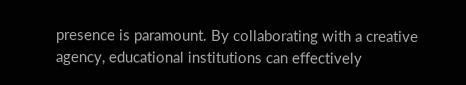presence is paramount. By collaborating with a creative agency, educational institutions can effectively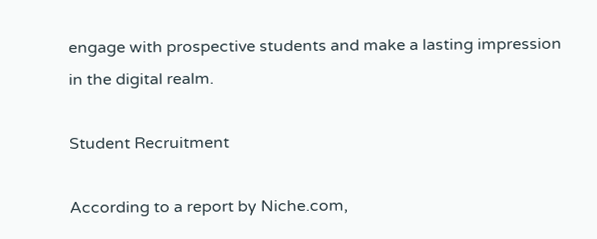engage with prospective students and make a lasting impression in the digital realm.

Student Recruitment

According to a report by Niche.com,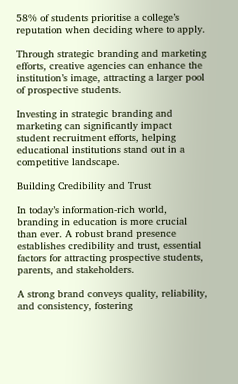58% of students prioritise a college’s reputation when deciding where to apply.

Through strategic branding and marketing efforts, creative agencies can enhance the institution’s image, attracting a larger pool of prospective students.

Investing in strategic branding and marketing can significantly impact student recruitment efforts, helping educational institutions stand out in a competitive landscape.

Building Credibility and Trust

In today’s information-rich world, branding in education is more crucial than ever. A robust brand presence establishes credibility and trust, essential factors for attracting prospective students, parents, and stakeholders.

A strong brand conveys quality, reliability, and consistency, fostering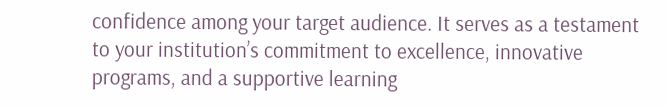confidence among your target audience. It serves as a testament to your institution’s commitment to excellence, innovative programs, and a supportive learning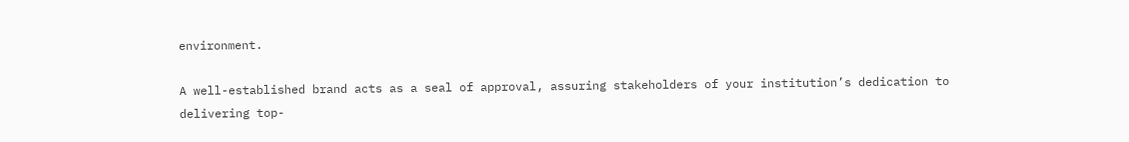environment.

A well-established brand acts as a seal of approval, assuring stakeholders of your institution’s dedication to delivering top-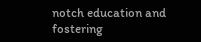notch education and fostering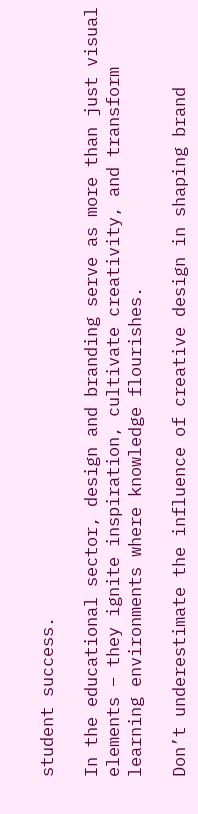student success.

In the educational sector, design and branding serve as more than just visual elements – they ignite inspiration, cultivate creativity, and transform learning environments where knowledge flourishes.

Don’t underestimate the influence of creative design in shaping brand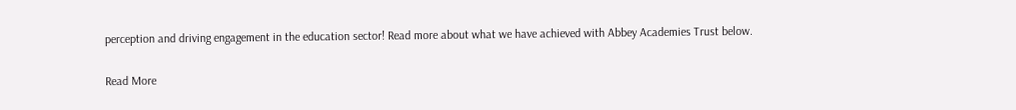perception and driving engagement in the education sector! Read more about what we have achieved with Abbey Academies Trust below.

Read More